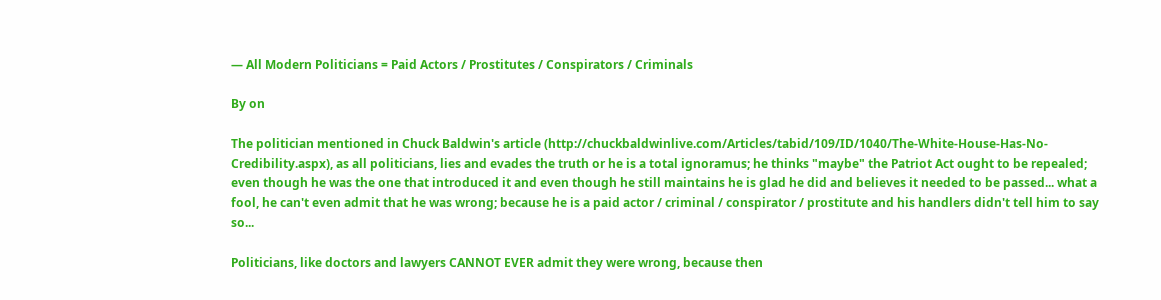— All Modern Politicians = Paid Actors / Prostitutes / Conspirators / Criminals

By on

The politician mentioned in Chuck Baldwin's article (http://chuckbaldwinlive.com/Articles/tabid/109/ID/1040/The-White-House-Has-No-Credibility.aspx), as all politicians, lies and evades the truth or he is a total ignoramus; he thinks "maybe" the Patriot Act ought to be repealed; even though he was the one that introduced it and even though he still maintains he is glad he did and believes it needed to be passed... what a fool, he can't even admit that he was wrong; because he is a paid actor / criminal / conspirator / prostitute and his handlers didn't tell him to say so...

Politicians, like doctors and lawyers CANNOT EVER admit they were wrong, because then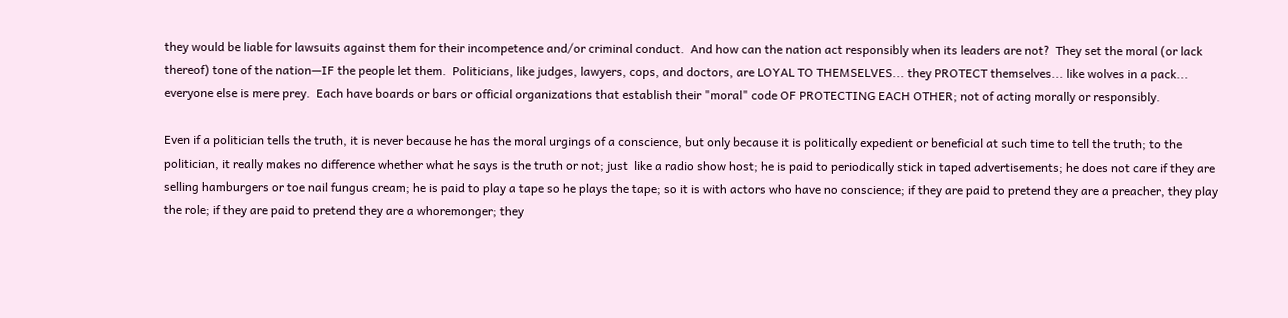they would be liable for lawsuits against them for their incompetence and/or criminal conduct.  And how can the nation act responsibly when its leaders are not?  They set the moral (or lack thereof) tone of the nation—IF the people let them.  Politicians, like judges, lawyers, cops, and doctors, are LOYAL TO THEMSELVES... they PROTECT themselves... like wolves in a pack... everyone else is mere prey.  Each have boards or bars or official organizations that establish their "moral" code OF PROTECTING EACH OTHER; not of acting morally or responsibly.

Even if a politician tells the truth, it is never because he has the moral urgings of a conscience, but only because it is politically expedient or beneficial at such time to tell the truth; to the politician, it really makes no difference whether what he says is the truth or not; just  like a radio show host; he is paid to periodically stick in taped advertisements; he does not care if they are selling hamburgers or toe nail fungus cream; he is paid to play a tape so he plays the tape; so it is with actors who have no conscience; if they are paid to pretend they are a preacher, they play the role; if they are paid to pretend they are a whoremonger; they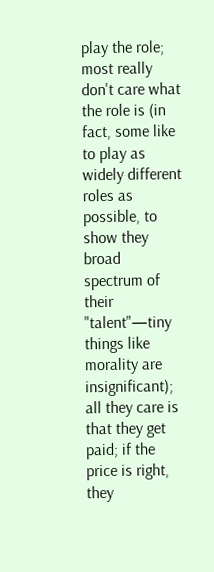play the role; most really don't care what the role is (in fact, some like to play as widely different roles as possible, to show they broad spectrum of their "talent"—tiny things like morality are insignificant); all they care is that they get paid; if the price is right, they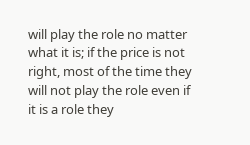will play the role no matter what it is; if the price is not right, most of the time they will not play the role even if it is a role they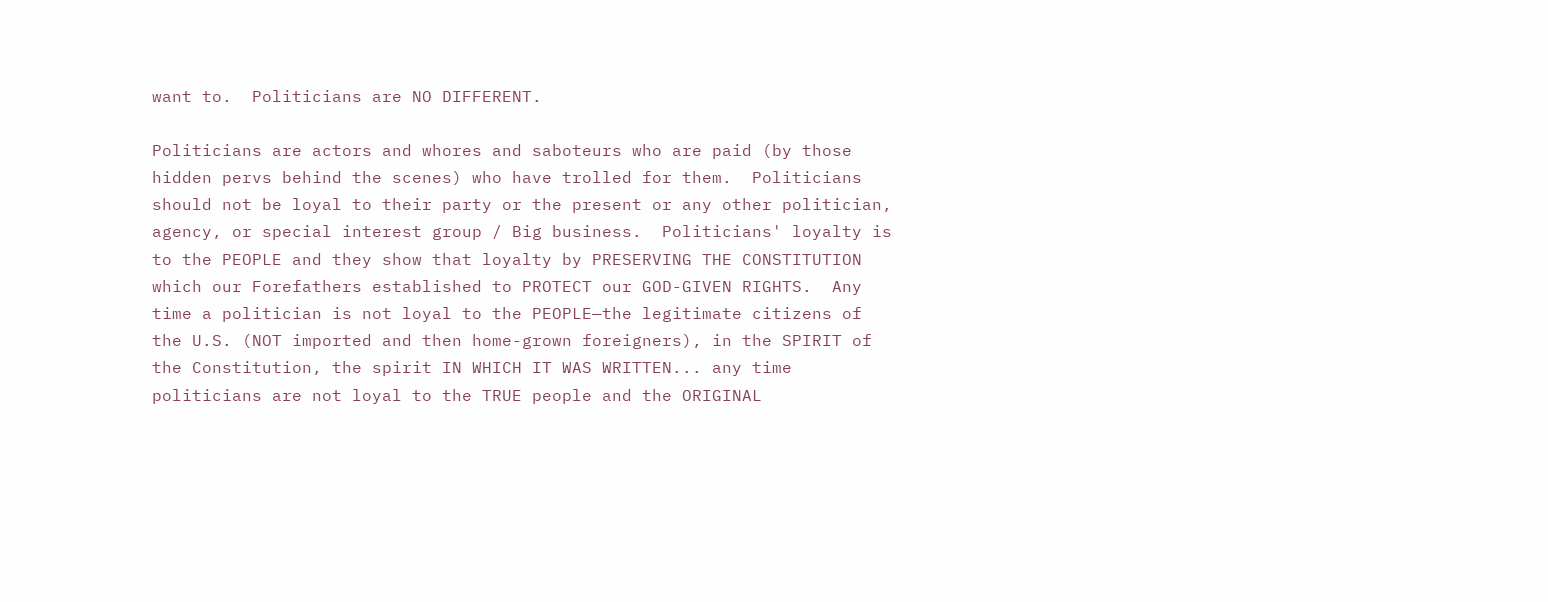want to.  Politicians are NO DIFFERENT.

Politicians are actors and whores and saboteurs who are paid (by those hidden pervs behind the scenes) who have trolled for them.  Politicians should not be loyal to their party or the present or any other politician, agency, or special interest group / Big business.  Politicians' loyalty is to the PEOPLE and they show that loyalty by PRESERVING THE CONSTITUTION which our Forefathers established to PROTECT our GOD-GIVEN RIGHTS.  Any time a politician is not loyal to the PEOPLE—the legitimate citizens of the U.S. (NOT imported and then home-grown foreigners), in the SPIRIT of the Constitution, the spirit IN WHICH IT WAS WRITTEN... any time politicians are not loyal to the TRUE people and the ORIGINAL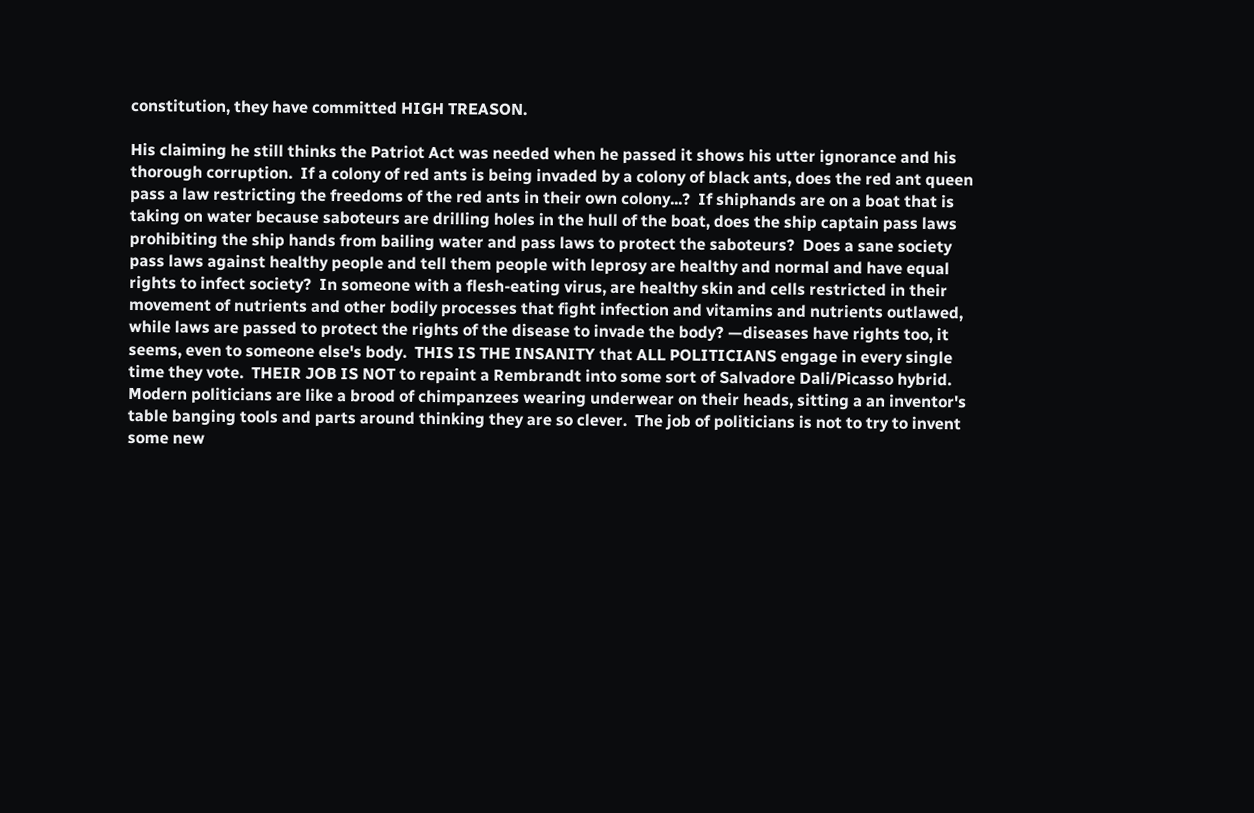constitution, they have committed HIGH TREASON.

His claiming he still thinks the Patriot Act was needed when he passed it shows his utter ignorance and his thorough corruption.  If a colony of red ants is being invaded by a colony of black ants, does the red ant queen pass a law restricting the freedoms of the red ants in their own colony...?  If shiphands are on a boat that is taking on water because saboteurs are drilling holes in the hull of the boat, does the ship captain pass laws prohibiting the ship hands from bailing water and pass laws to protect the saboteurs?  Does a sane society pass laws against healthy people and tell them people with leprosy are healthy and normal and have equal rights to infect society?  In someone with a flesh-eating virus, are healthy skin and cells restricted in their movement of nutrients and other bodily processes that fight infection and vitamins and nutrients outlawed, while laws are passed to protect the rights of the disease to invade the body? —diseases have rights too, it seems, even to someone else's body.  THIS IS THE INSANITY that ALL POLITICIANS engage in every single time they vote.  THEIR JOB IS NOT to repaint a Rembrandt into some sort of Salvadore Dali/Picasso hybrid.  Modern politicians are like a brood of chimpanzees wearing underwear on their heads, sitting a an inventor's table banging tools and parts around thinking they are so clever.  The job of politicians is not to try to invent some new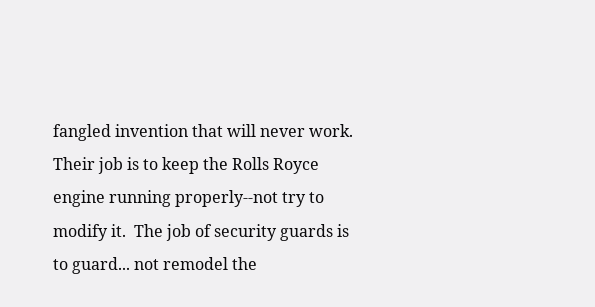fangled invention that will never work.  Their job is to keep the Rolls Royce engine running properly--not try to modify it.  The job of security guards is to guard... not remodel the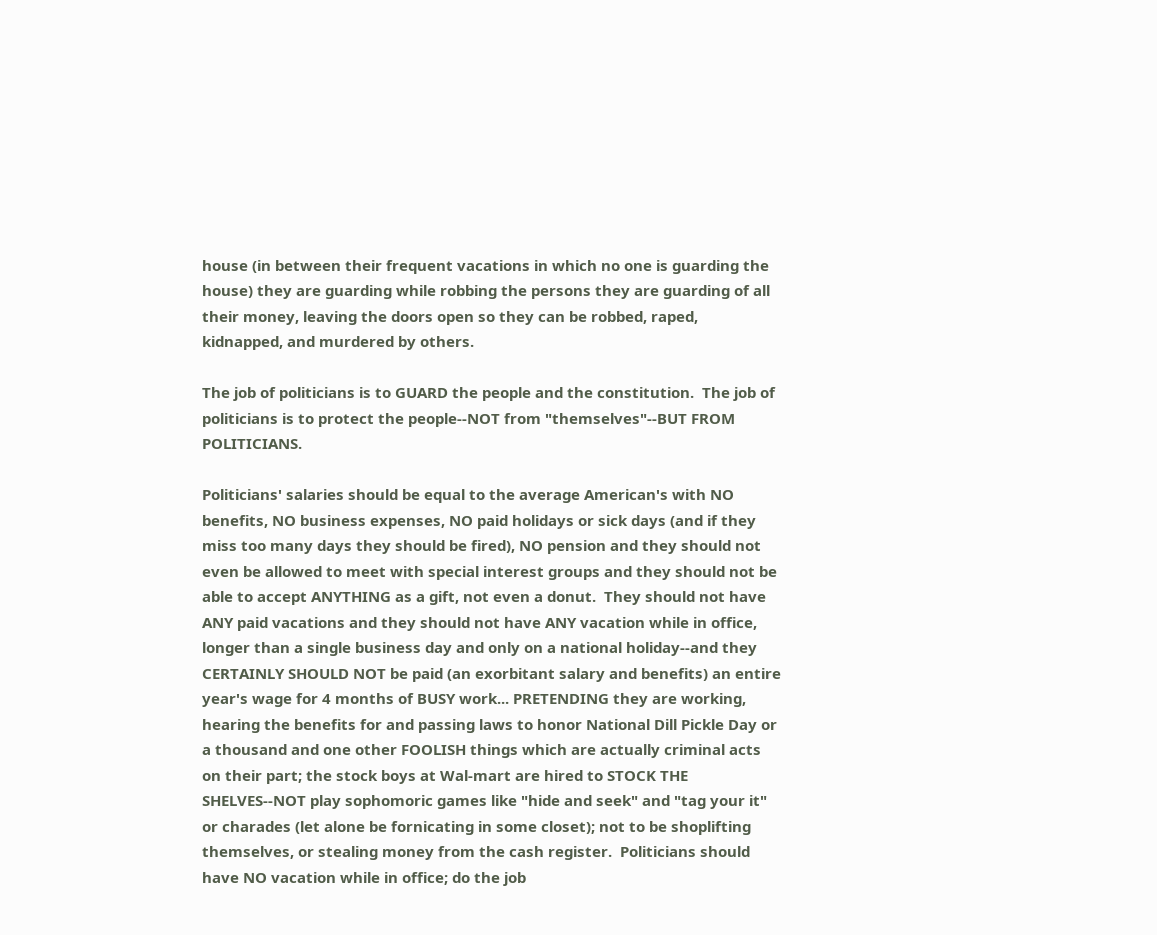house (in between their frequent vacations in which no one is guarding the house) they are guarding while robbing the persons they are guarding of all their money, leaving the doors open so they can be robbed, raped, kidnapped, and murdered by others.

The job of politicians is to GUARD the people and the constitution.  The job of politicians is to protect the people--NOT from "themselves"--BUT FROM POLITICIANS.

Politicians' salaries should be equal to the average American's with NO benefits, NO business expenses, NO paid holidays or sick days (and if they miss too many days they should be fired), NO pension and they should not even be allowed to meet with special interest groups and they should not be able to accept ANYTHING as a gift, not even a donut.  They should not have ANY paid vacations and they should not have ANY vacation while in office, longer than a single business day and only on a national holiday--and they CERTAINLY SHOULD NOT be paid (an exorbitant salary and benefits) an entire year's wage for 4 months of BUSY work... PRETENDING they are working, hearing the benefits for and passing laws to honor National Dill Pickle Day or a thousand and one other FOOLISH things which are actually criminal acts on their part; the stock boys at Wal-mart are hired to STOCK THE SHELVES--NOT play sophomoric games like "hide and seek" and "tag your it" or charades (let alone be fornicating in some closet); not to be shoplifting themselves, or stealing money from the cash register.  Politicians should have NO vacation while in office; do the job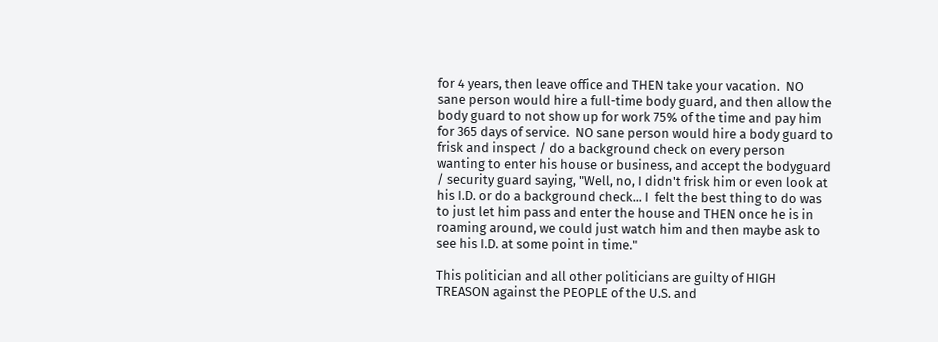for 4 years, then leave office and THEN take your vacation.  NO sane person would hire a full-time body guard, and then allow the body guard to not show up for work 75% of the time and pay him for 365 days of service.  NO sane person would hire a body guard to frisk and inspect / do a background check on every person wanting to enter his house or business, and accept the bodyguard / security guard saying, "Well, no, I didn't frisk him or even look at his I.D. or do a background check... I  felt the best thing to do was to just let him pass and enter the house and THEN once he is in roaming around, we could just watch him and then maybe ask to see his I.D. at some point in time."

This politician and all other politicians are guilty of HIGH TREASON against the PEOPLE of the U.S. and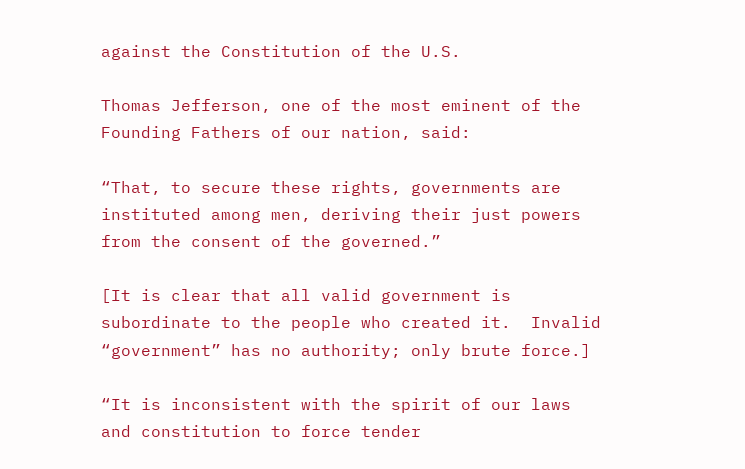against the Constitution of the U.S.

Thomas Jefferson, one of the most eminent of the Founding Fathers of our nation, said:

“That, to secure these rights, governments are instituted among men, deriving their just powers from the consent of the governed.”

[It is clear that all valid government is subordinate to the people who created it.  Invalid “government” has no authority; only brute force.]

“It is inconsistent with the spirit of our laws and constitution to force tender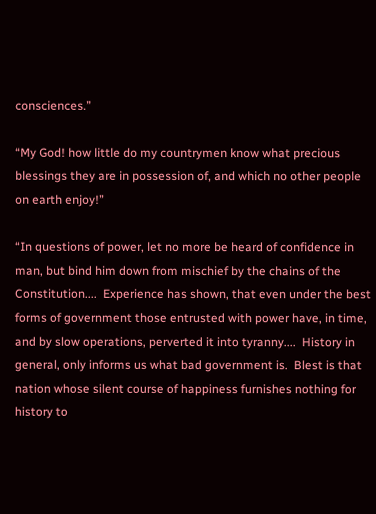consciences.”

“My God! how little do my countrymen know what precious blessings they are in possession of, and which no other people on earth enjoy!”

“In questions of power, let no more be heard of confidence in man, but bind him down from mischief by the chains of the Constitution....  Experience has shown, that even under the best forms of government those entrusted with power have, in time, and by slow operations, perverted it into tyranny....  History in general, only informs us what bad government is.  Blest is that nation whose silent course of happiness furnishes nothing for history to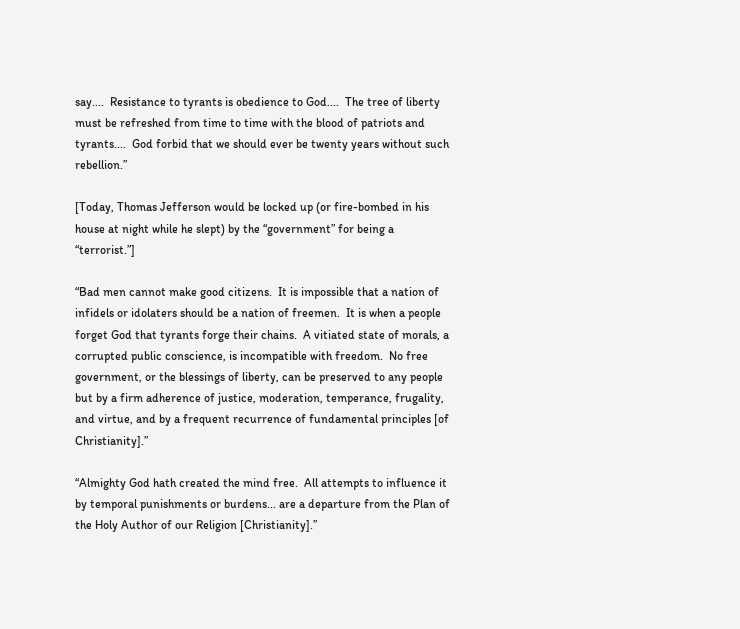say....  Resistance to tyrants is obedience to God....  The tree of liberty must be refreshed from time to time with the blood of patriots and tyrants....  God forbid that we should ever be twenty years without such rebellion.”

[Today, Thomas Jefferson would be locked up (or fire-bombed in his house at night while he slept) by the “government” for being a “terrorist.”]

“Bad men cannot make good citizens.  It is impossible that a nation of infidels or idolaters should be a nation of freemen.  It is when a people forget God that tyrants forge their chains.  A vitiated state of morals, a corrupted public conscience, is incompatible with freedom.  No free government, or the blessings of liberty, can be preserved to any people but by a firm adherence of justice, moderation, temperance, frugality, and virtue, and by a frequent recurrence of fundamental principles [of Christianity].”

“Almighty God hath created the mind free.  All attempts to influence it by temporal punishments or burdens... are a departure from the Plan of the Holy Author of our Religion [Christianity].”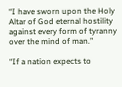“I have sworn upon the Holy Altar of God eternal hostility against every form of tyranny over the mind of man.”

“If a nation expects to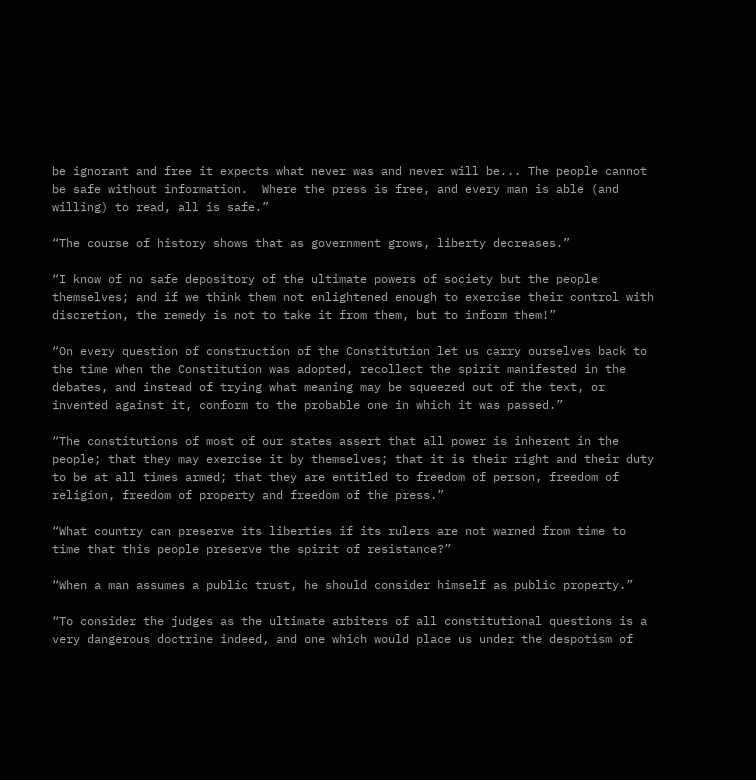be ignorant and free it expects what never was and never will be... The people cannot be safe without information.  Where the press is free, and every man is able (and willing) to read, all is safe.”

“The course of history shows that as government grows, liberty decreases.”

“I know of no safe depository of the ultimate powers of society but the people themselves; and if we think them not enlightened enough to exercise their control with discretion, the remedy is not to take it from them, but to inform them!”

“On every question of construction of the Constitution let us carry ourselves back to the time when the Constitution was adopted, recollect the spirit manifested in the debates, and instead of trying what meaning may be squeezed out of the text, or invented against it, conform to the probable one in which it was passed.”

“The constitutions of most of our states assert that all power is inherent in the people; that they may exercise it by themselves; that it is their right and their duty to be at all times armed; that they are entitled to freedom of person, freedom of religion, freedom of property and freedom of the press.”

“What country can preserve its liberties if its rulers are not warned from time to time that this people preserve the spirit of resistance?”

“When a man assumes a public trust, he should consider himself as public property.”

“To consider the judges as the ultimate arbiters of all constitutional questions is a very dangerous doctrine indeed, and one which would place us under the despotism of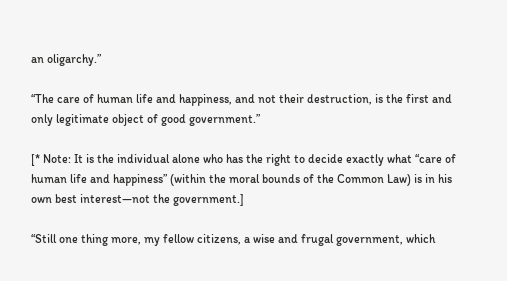an oligarchy.”

“The care of human life and happiness, and not their destruction, is the first and only legitimate object of good government.”

[* Note: It is the individual alone who has the right to decide exactly what “care of human life and happiness” (within the moral bounds of the Common Law) is in his own best interest—not the government.]

“Still one thing more, my fellow citizens, a wise and frugal government, which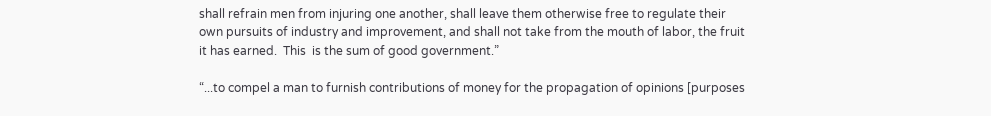shall refrain men from injuring one another, shall leave them otherwise free to regulate their own pursuits of industry and improvement, and shall not take from the mouth of labor, the fruit it has earned.  This  is the sum of good government.”

“...to compel a man to furnish contributions of money for the propagation of opinions [purposes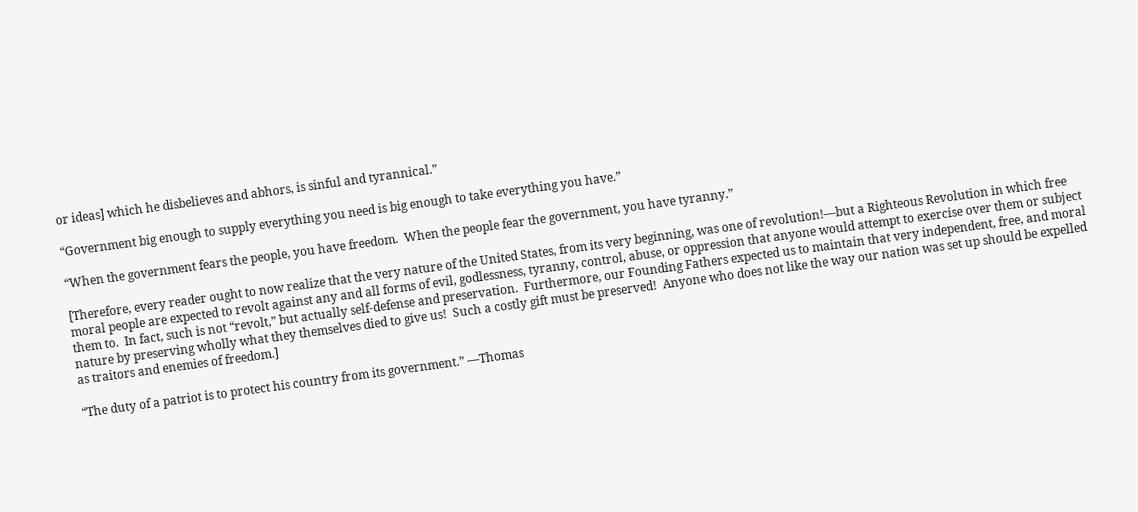or ideas] which he disbelieves and abhors, is sinful and tyrannical.”

“Government big enough to supply everything you need is big enough to take everything you have.”

“When the government fears the people, you have freedom.  When the people fear the government, you have tyranny.”

[Therefore, every reader ought to now realize that the very nature of the United States, from its very beginning, was one of revolution!—but a Righteous Revolution in which free moral people are expected to revolt against any and all forms of evil, godlessness, tyranny, control, abuse, or oppression that anyone would attempt to exercise over them or subject them to.  In fact, such is not “revolt,” but actually self-defense and preservation.  Furthermore, our Founding Fathers expected us to maintain that very independent, free, and moral nature by preserving wholly what they themselves died to give us!  Such a costly gift must be preserved!  Anyone who does not like the way our nation was set up should be expelled as traitors and enemies of freedom.]

“The duty of a patriot is to protect his country from its government.” —Thomas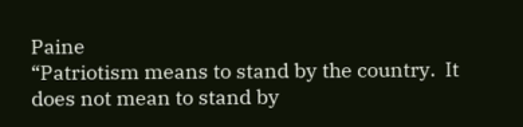Paine
“Patriotism means to stand by the country.  It does not mean to stand by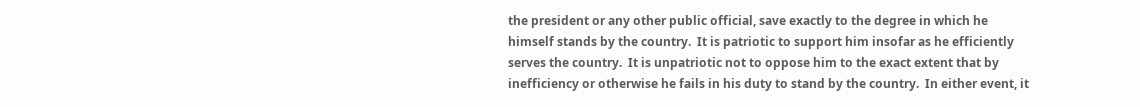the president or any other public official, save exactly to the degree in which he himself stands by the country.  It is patriotic to support him insofar as he efficiently serves the country.  It is unpatriotic not to oppose him to the exact extent that by inefficiency or otherwise he fails in his duty to stand by the country.  In either event, it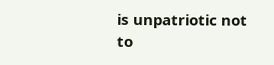is unpatriotic not to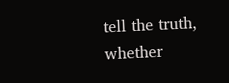tell the truth, whether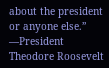about the president or anyone else.” —President Theodore Roosevelt